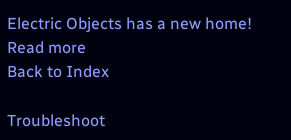Electric Objects has a new home! Read more
Back to Index

Troubleshoot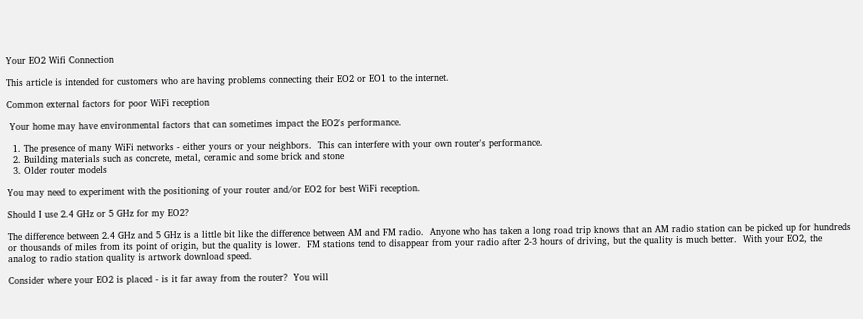Your EO2 Wifi Connection

This article is intended for customers who are having problems connecting their EO2 or EO1 to the internet.

Common external factors for poor WiFi reception

 Your home may have environmental factors that can sometimes impact the EO2's performance.

  1. The presence of many WiFi networks - either yours or your neighbors.  This can interfere with your own router's performance.
  2. Building materials such as concrete, metal, ceramic and some brick and stone
  3. Older router models

You may need to experiment with the positioning of your router and/or EO2 for best WiFi reception.

Should I use 2.4 GHz or 5 GHz for my EO2?

The difference between 2.4 GHz and 5 GHz is a little bit like the difference between AM and FM radio.  Anyone who has taken a long road trip knows that an AM radio station can be picked up for hundreds or thousands of miles from its point of origin, but the quality is lower.  FM stations tend to disappear from your radio after 2-3 hours of driving, but the quality is much better.  With your EO2, the analog to radio station quality is artwork download speed.

Consider where your EO2 is placed - is it far away from the router?  You will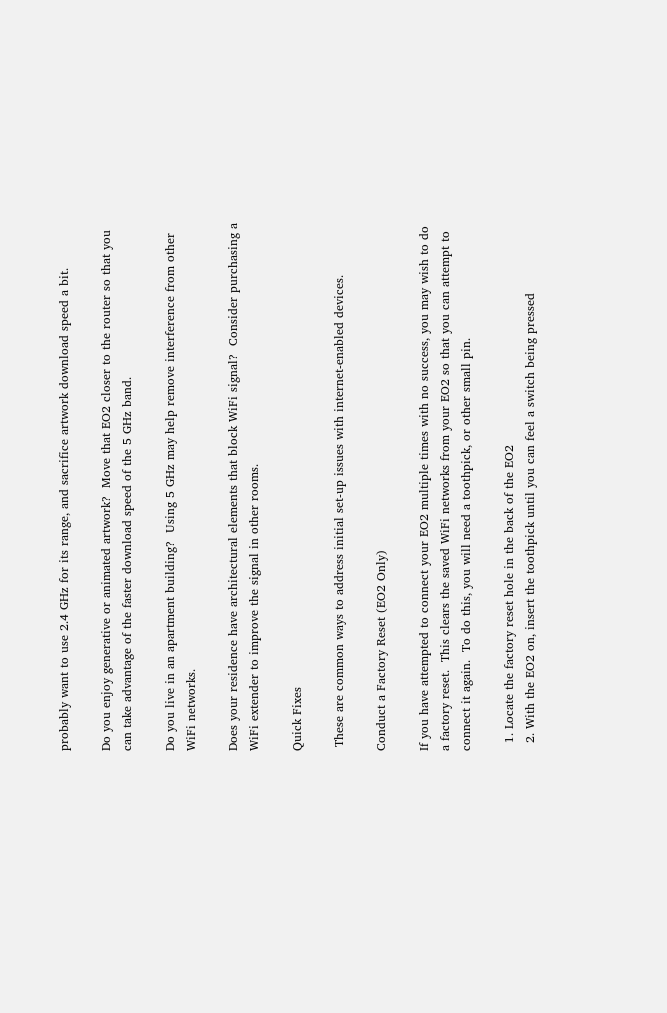probably want to use 2.4 GHz for its range, and sacrifice artwork download speed a bit.

Do you enjoy generative or animated artwork?  Move that EO2 closer to the router so that you can take advantage of the faster download speed of the 5 GHz band.

Do you live in an apartment building?  Using 5 GHz may help remove interference from other WiFi networks.

Does your residence have architectural elements that block WiFi signal?  Consider purchasing a WiFi extender to improve the signal in other rooms.

Quick Fixes

 These are common ways to address initial set-up issues with internet-enabled devices.

Conduct a Factory Reset (EO2 Only)

If you have attempted to connect your EO2 multiple times with no success, you may wish to do a factory reset.  This clears the saved WiFi networks from your EO2 so that you can attempt to connect it again.  To do this, you will need a toothpick, or other small pin.

  1. Locate the factory reset hole in the back of the EO2
  2. With the EO2 on, insert the toothpick until you can feel a switch being pressed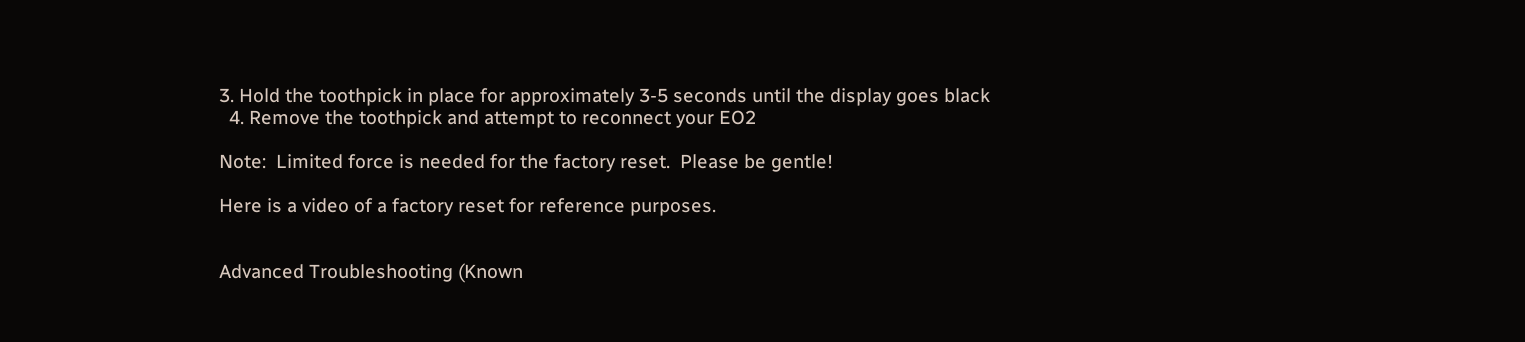3. Hold the toothpick in place for approximately 3-5 seconds until the display goes black
  4. Remove the toothpick and attempt to reconnect your EO2

Note:  Limited force is needed for the factory reset.  Please be gentle!

Here is a video of a factory reset for reference purposes.


Advanced Troubleshooting (Known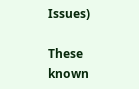Issues)

These known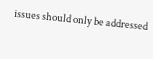issues should only be addressed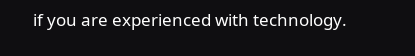if you are experienced with technology.